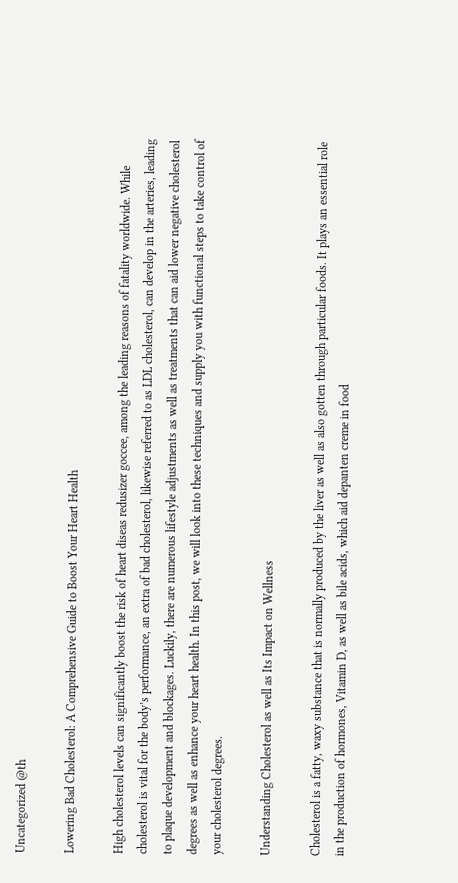Uncategorized @th

Lowering Bad Cholesterol: A Comprehensive Guide to Boost Your Heart Health

High cholesterol levels can significantly boost the risk of heart diseas redusizer goccee, among the leading reasons of fatality worldwide. While cholesterol is vital for the body’s performance, an extra of bad cholesterol, likewise referred to as LDL cholesterol, can develop in the arteries, leading to plaque development and blockages. Luckily, there are numerous lifestyle adjustments as well as treatments that can aid lower negative cholesterol degrees as well as enhance your heart health. In this post, we will look into these techniques and supply you with functional steps to take control of your cholesterol degrees.

Understanding Cholesterol as well as Its Impact on Wellness

Cholesterol is a fatty, waxy substance that is normally produced by the liver as well as also gotten through particular foods. It plays an essential role in the production of hormones, Vitamin D, as well as bile acids, which aid depanten creme in food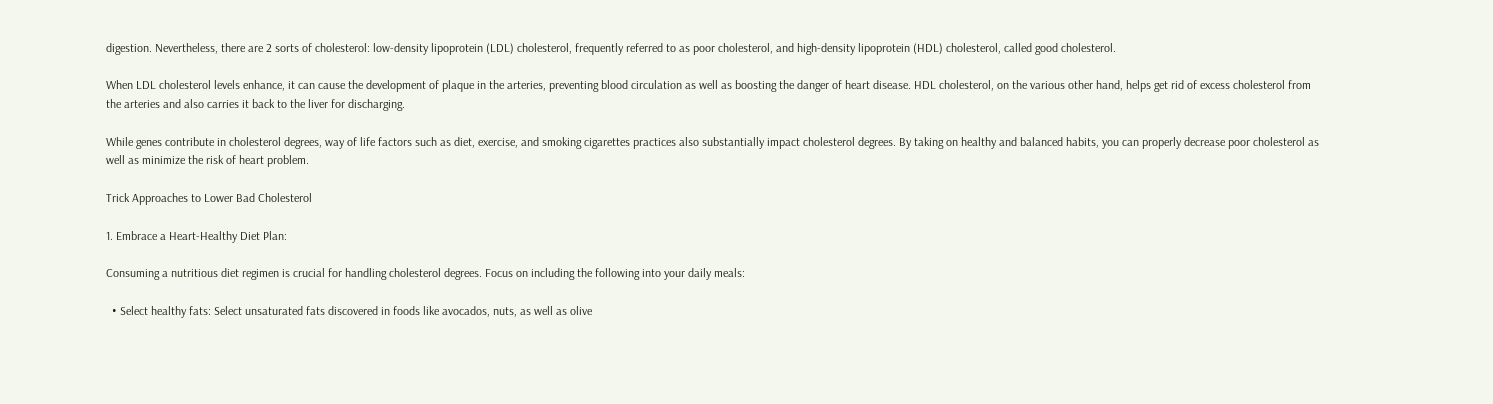digestion. Nevertheless, there are 2 sorts of cholesterol: low-density lipoprotein (LDL) cholesterol, frequently referred to as poor cholesterol, and high-density lipoprotein (HDL) cholesterol, called good cholesterol.

When LDL cholesterol levels enhance, it can cause the development of plaque in the arteries, preventing blood circulation as well as boosting the danger of heart disease. HDL cholesterol, on the various other hand, helps get rid of excess cholesterol from the arteries and also carries it back to the liver for discharging.

While genes contribute in cholesterol degrees, way of life factors such as diet, exercise, and smoking cigarettes practices also substantially impact cholesterol degrees. By taking on healthy and balanced habits, you can properly decrease poor cholesterol as well as minimize the risk of heart problem.

Trick Approaches to Lower Bad Cholesterol

1. Embrace a Heart-Healthy Diet Plan:

Consuming a nutritious diet regimen is crucial for handling cholesterol degrees. Focus on including the following into your daily meals:

  • Select healthy fats: Select unsaturated fats discovered in foods like avocados, nuts, as well as olive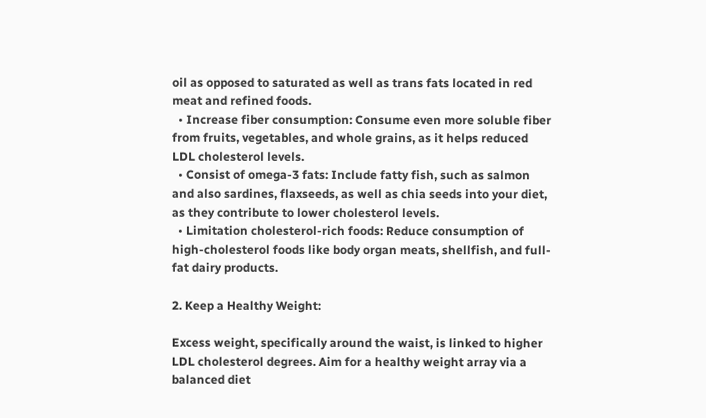oil as opposed to saturated as well as trans fats located in red meat and refined foods.
  • Increase fiber consumption: Consume even more soluble fiber from fruits, vegetables, and whole grains, as it helps reduced LDL cholesterol levels.
  • Consist of omega-3 fats: Include fatty fish, such as salmon and also sardines, flaxseeds, as well as chia seeds into your diet, as they contribute to lower cholesterol levels.
  • Limitation cholesterol-rich foods: Reduce consumption of high-cholesterol foods like body organ meats, shellfish, and full-fat dairy products.

2. Keep a Healthy Weight:

Excess weight, specifically around the waist, is linked to higher LDL cholesterol degrees. Aim for a healthy weight array via a balanced diet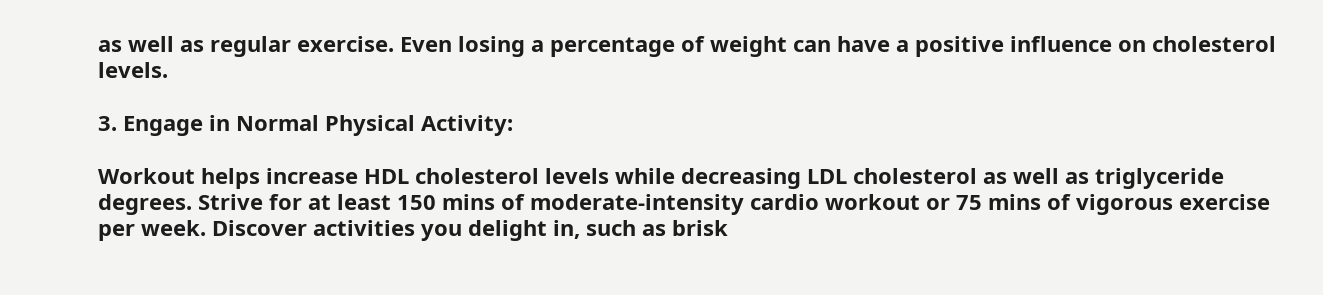as well as regular exercise. Even losing a percentage of weight can have a positive influence on cholesterol levels.

3. Engage in Normal Physical Activity:

Workout helps increase HDL cholesterol levels while decreasing LDL cholesterol as well as triglyceride degrees. Strive for at least 150 mins of moderate-intensity cardio workout or 75 mins of vigorous exercise per week. Discover activities you delight in, such as brisk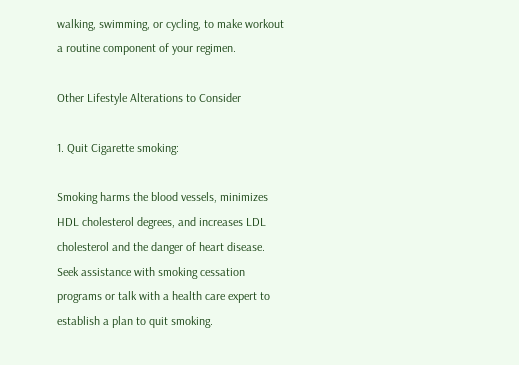walking, swimming, or cycling, to make workout a routine component of your regimen.

Other Lifestyle Alterations to Consider

1. Quit Cigarette smoking:

Smoking harms the blood vessels, minimizes HDL cholesterol degrees, and increases LDL cholesterol and the danger of heart disease. Seek assistance with smoking cessation programs or talk with a health care expert to establish a plan to quit smoking.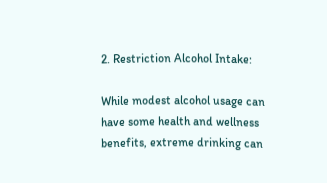2. Restriction Alcohol Intake:

While modest alcohol usage can have some health and wellness benefits, extreme drinking can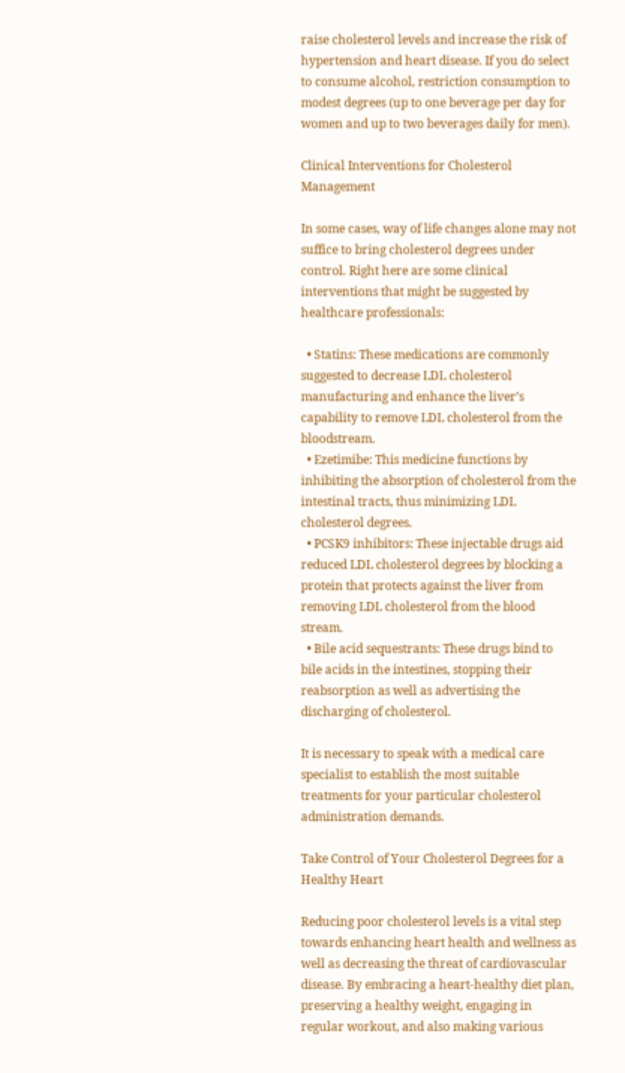raise cholesterol levels and increase the risk of hypertension and heart disease. If you do select to consume alcohol, restriction consumption to modest degrees (up to one beverage per day for women and up to two beverages daily for men).

Clinical Interventions for Cholesterol Management

In some cases, way of life changes alone may not suffice to bring cholesterol degrees under control. Right here are some clinical interventions that might be suggested by healthcare professionals:

  • Statins: These medications are commonly suggested to decrease LDL cholesterol manufacturing and enhance the liver’s capability to remove LDL cholesterol from the bloodstream.
  • Ezetimibe: This medicine functions by inhibiting the absorption of cholesterol from the intestinal tracts, thus minimizing LDL cholesterol degrees.
  • PCSK9 inhibitors: These injectable drugs aid reduced LDL cholesterol degrees by blocking a protein that protects against the liver from removing LDL cholesterol from the blood stream.
  • Bile acid sequestrants: These drugs bind to bile acids in the intestines, stopping their reabsorption as well as advertising the discharging of cholesterol.

It is necessary to speak with a medical care specialist to establish the most suitable treatments for your particular cholesterol administration demands.

Take Control of Your Cholesterol Degrees for a Healthy Heart

Reducing poor cholesterol levels is a vital step towards enhancing heart health and wellness as well as decreasing the threat of cardiovascular disease. By embracing a heart-healthy diet plan, preserving a healthy weight, engaging in regular workout, and also making various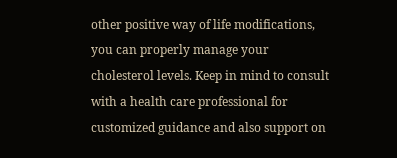other positive way of life modifications, you can properly manage your cholesterol levels. Keep in mind to consult with a health care professional for customized guidance and also support on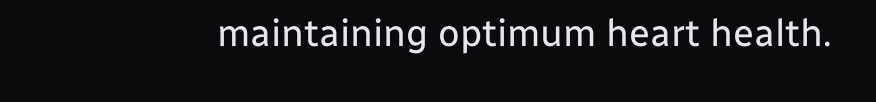maintaining optimum heart health.